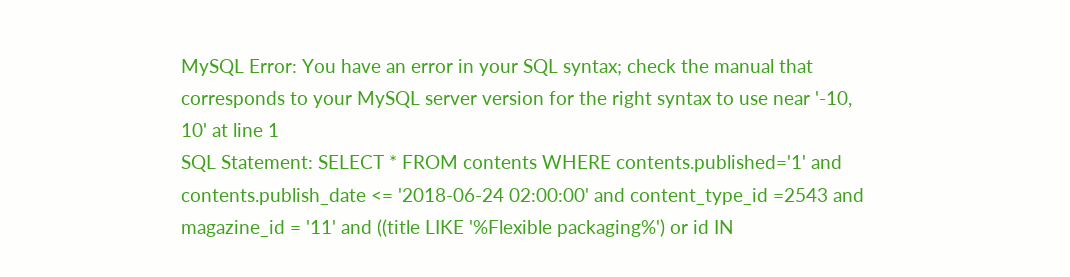MySQL Error: You have an error in your SQL syntax; check the manual that corresponds to your MySQL server version for the right syntax to use near '-10, 10' at line 1
SQL Statement: SELECT * FROM contents WHERE contents.published='1' and contents.publish_date <= '2018-06-24 02:00:00' and content_type_id =2543 and magazine_id = '11' and ((title LIKE '%Flexible packaging%') or id IN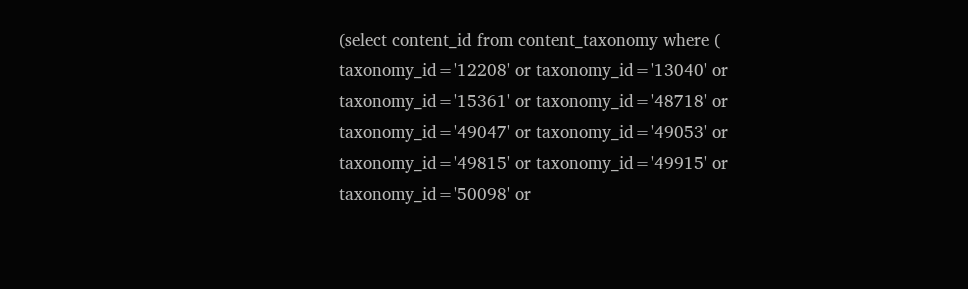(select content_id from content_taxonomy where ( taxonomy_id='12208' or taxonomy_id='13040' or taxonomy_id='15361' or taxonomy_id='48718' or taxonomy_id='49047' or taxonomy_id='49053' or taxonomy_id='49815' or taxonomy_id='49915' or taxonomy_id='50098' or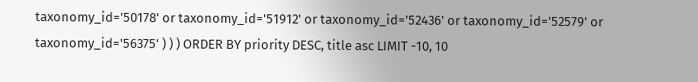taxonomy_id='50178' or taxonomy_id='51912' or taxonomy_id='52436' or taxonomy_id='52579' or taxonomy_id='56375' ) ) ) ORDER BY priority DESC, title asc LIMIT -10, 10